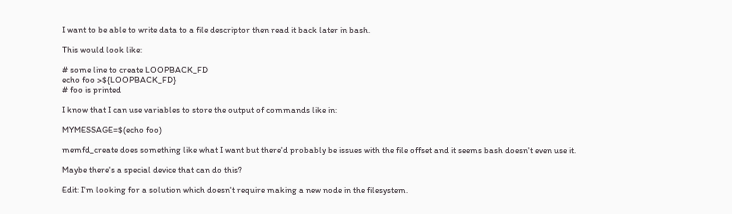I want to be able to write data to a file descriptor then read it back later in bash.

This would look like:

# some line to create LOOPBACK_FD
echo foo >${LOOPBACK_FD}
# foo is printed

I know that I can use variables to store the output of commands like in:

MYMESSAGE=$(echo foo)

memfd_create does something like what I want but there'd probably be issues with the file offset and it seems bash doesn't even use it.

Maybe there's a special device that can do this?

Edit: I'm looking for a solution which doesn't require making a new node in the filesystem.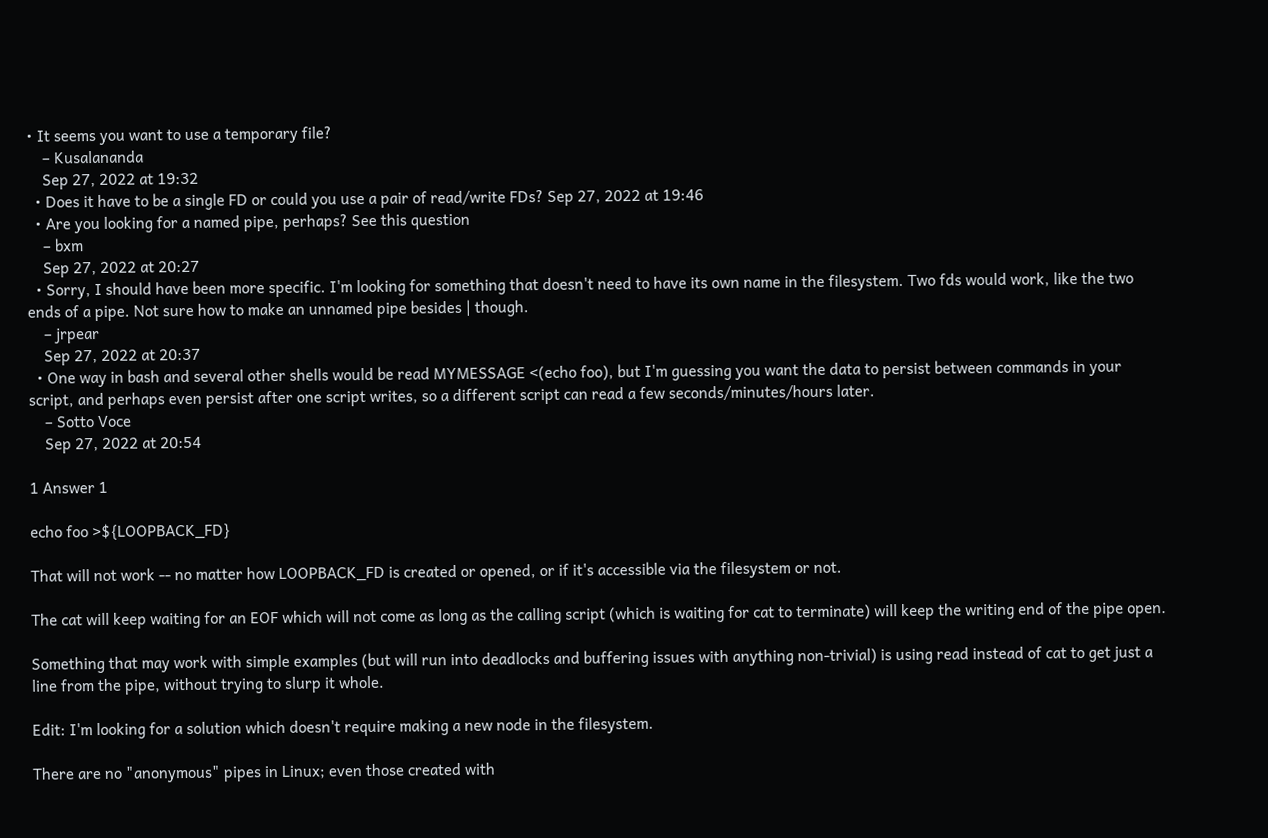• It seems you want to use a temporary file?
    – Kusalananda
    Sep 27, 2022 at 19:32
  • Does it have to be a single FD or could you use a pair of read/write FDs? Sep 27, 2022 at 19:46
  • Are you looking for a named pipe, perhaps? See this question
    – bxm
    Sep 27, 2022 at 20:27
  • Sorry, I should have been more specific. I'm looking for something that doesn't need to have its own name in the filesystem. Two fds would work, like the two ends of a pipe. Not sure how to make an unnamed pipe besides | though.
    – jrpear
    Sep 27, 2022 at 20:37
  • One way in bash and several other shells would be read MYMESSAGE <(echo foo), but I'm guessing you want the data to persist between commands in your script, and perhaps even persist after one script writes, so a different script can read a few seconds/minutes/hours later.
    – Sotto Voce
    Sep 27, 2022 at 20:54

1 Answer 1

echo foo >${LOOPBACK_FD}

That will not work -- no matter how LOOPBACK_FD is created or opened, or if it's accessible via the filesystem or not.

The cat will keep waiting for an EOF which will not come as long as the calling script (which is waiting for cat to terminate) will keep the writing end of the pipe open.

Something that may work with simple examples (but will run into deadlocks and buffering issues with anything non-trivial) is using read instead of cat to get just a line from the pipe, without trying to slurp it whole.

Edit: I'm looking for a solution which doesn't require making a new node in the filesystem.

There are no "anonymous" pipes in Linux; even those created with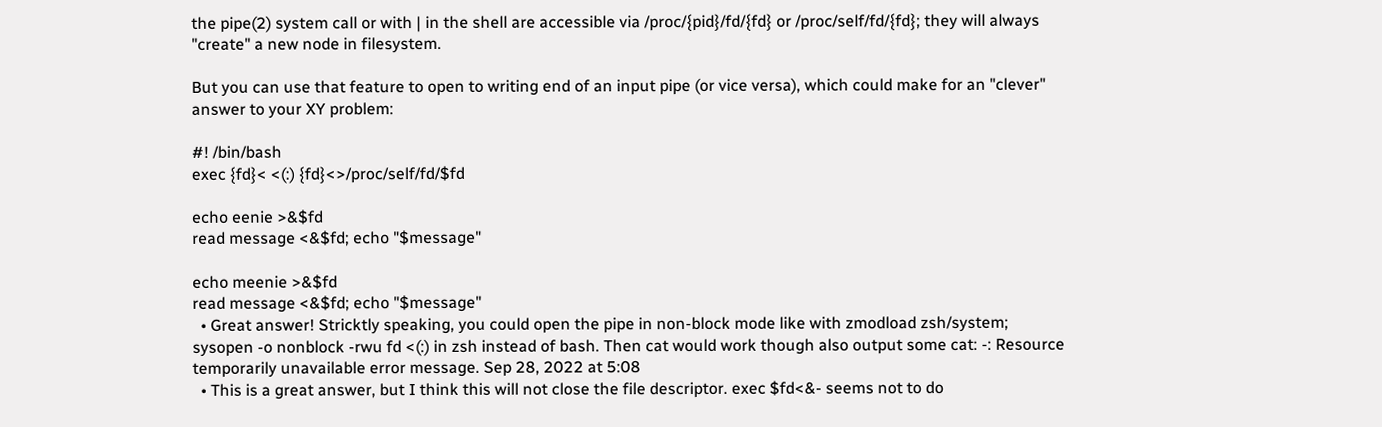the pipe(2) system call or with | in the shell are accessible via /proc/{pid}/fd/{fd} or /proc/self/fd/{fd}; they will always "create" a new node in filesystem.

But you can use that feature to open to writing end of an input pipe (or vice versa), which could make for an "clever" answer to your XY problem:

#! /bin/bash
exec {fd}< <(:) {fd}<>/proc/self/fd/$fd

echo eenie >&$fd
read message <&$fd; echo "$message"

echo meenie >&$fd
read message <&$fd; echo "$message"
  • Great answer! Stricktly speaking, you could open the pipe in non-block mode like with zmodload zsh/system; sysopen -o nonblock -rwu fd <(:) in zsh instead of bash. Then cat would work though also output some cat: -: Resource temporarily unavailable error message. Sep 28, 2022 at 5:08
  • This is a great answer, but I think this will not close the file descriptor. exec $fd<&- seems not to do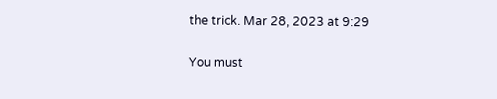the trick. Mar 28, 2023 at 9:29

You must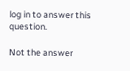log in to answer this question.

Not the answer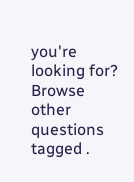you're looking for? Browse other questions tagged .